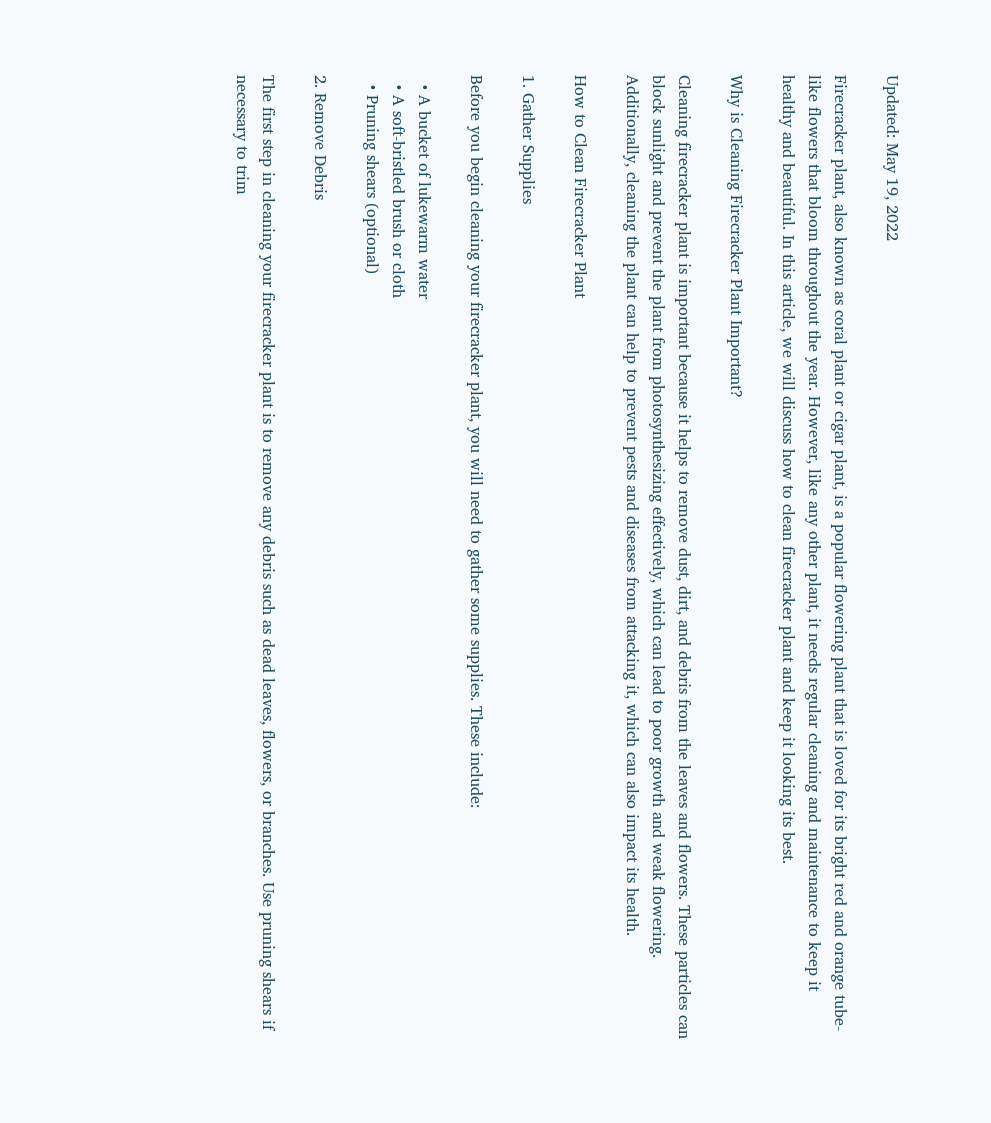Updated: May 19, 2022

Firecracker plant, also known as coral plant or cigar plant, is a popular flowering plant that is loved for its bright red and orange tube-like flowers that bloom throughout the year. However, like any other plant, it needs regular cleaning and maintenance to keep it healthy and beautiful. In this article, we will discuss how to clean firecracker plant and keep it looking its best.

Why is Cleaning Firecracker Plant Important?

Cleaning firecracker plant is important because it helps to remove dust, dirt, and debris from the leaves and flowers. These particles can block sunlight and prevent the plant from photosynthesizing effectively, which can lead to poor growth and weak flowering. Additionally, cleaning the plant can help to prevent pests and diseases from attacking it, which can also impact its health.

How to Clean Firecracker Plant

1. Gather Supplies

Before you begin cleaning your firecracker plant, you will need to gather some supplies. These include:

  • A bucket of lukewarm water
  • A soft-bristled brush or cloth
  • Pruning shears (optional)

2. Remove Debris

The first step in cleaning your firecracker plant is to remove any debris such as dead leaves, flowers, or branches. Use pruning shears if necessary to trim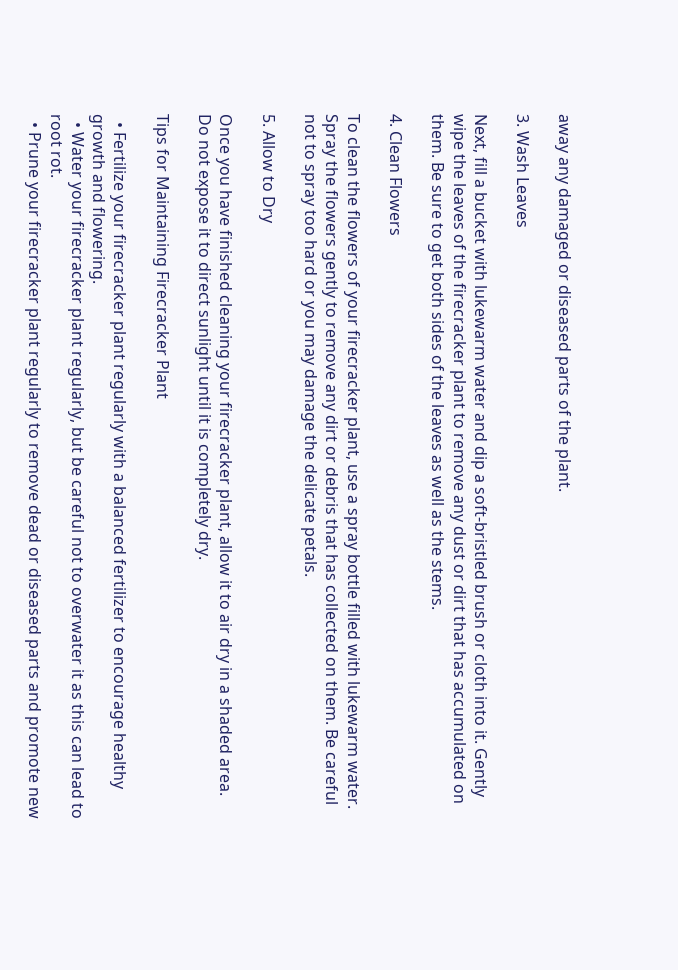away any damaged or diseased parts of the plant.

3. Wash Leaves

Next, fill a bucket with lukewarm water and dip a soft-bristled brush or cloth into it. Gently wipe the leaves of the firecracker plant to remove any dust or dirt that has accumulated on them. Be sure to get both sides of the leaves as well as the stems.

4. Clean Flowers

To clean the flowers of your firecracker plant, use a spray bottle filled with lukewarm water. Spray the flowers gently to remove any dirt or debris that has collected on them. Be careful not to spray too hard or you may damage the delicate petals.

5. Allow to Dry

Once you have finished cleaning your firecracker plant, allow it to air dry in a shaded area. Do not expose it to direct sunlight until it is completely dry.

Tips for Maintaining Firecracker Plant

  • Fertilize your firecracker plant regularly with a balanced fertilizer to encourage healthy growth and flowering.
  • Water your firecracker plant regularly, but be careful not to overwater it as this can lead to root rot.
  • Prune your firecracker plant regularly to remove dead or diseased parts and promote new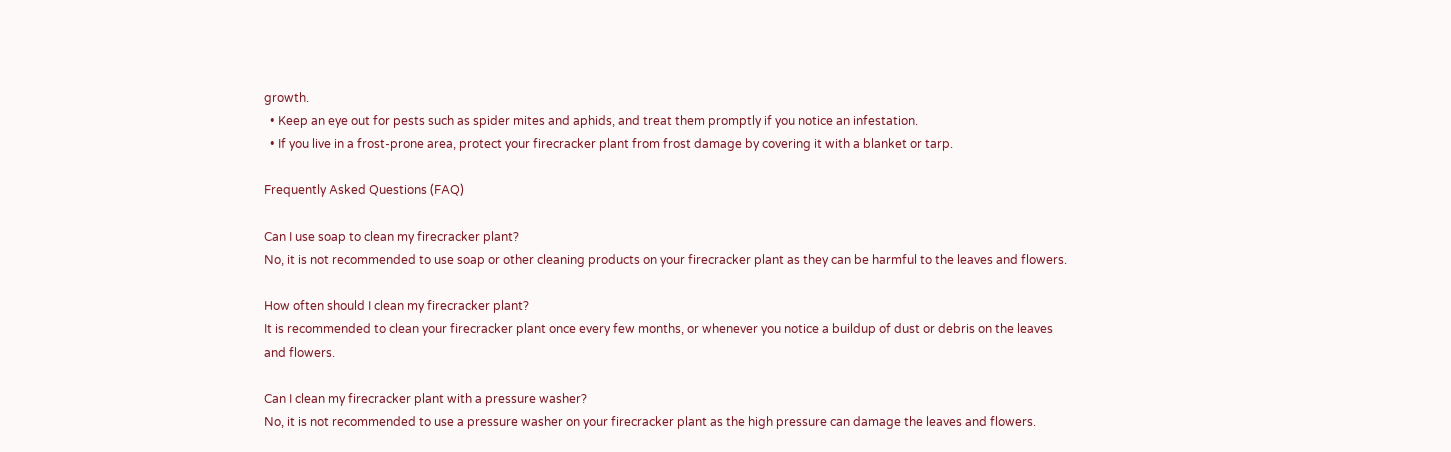growth.
  • Keep an eye out for pests such as spider mites and aphids, and treat them promptly if you notice an infestation.
  • If you live in a frost-prone area, protect your firecracker plant from frost damage by covering it with a blanket or tarp.

Frequently Asked Questions (FAQ)

Can I use soap to clean my firecracker plant?
No, it is not recommended to use soap or other cleaning products on your firecracker plant as they can be harmful to the leaves and flowers.

How often should I clean my firecracker plant?
It is recommended to clean your firecracker plant once every few months, or whenever you notice a buildup of dust or debris on the leaves and flowers.

Can I clean my firecracker plant with a pressure washer?
No, it is not recommended to use a pressure washer on your firecracker plant as the high pressure can damage the leaves and flowers.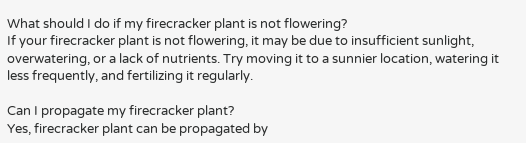What should I do if my firecracker plant is not flowering?
If your firecracker plant is not flowering, it may be due to insufficient sunlight, overwatering, or a lack of nutrients. Try moving it to a sunnier location, watering it less frequently, and fertilizing it regularly.

Can I propagate my firecracker plant?
Yes, firecracker plant can be propagated by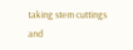taking stem cuttings and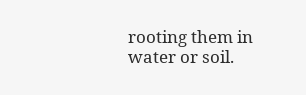rooting them in water or soil.